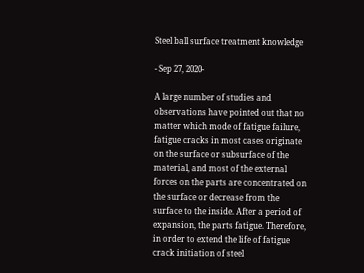Steel ball surface treatment knowledge

- Sep 27, 2020-

A large number of studies and observations have pointed out that no matter which mode of fatigue failure, fatigue cracks in most cases originate on the surface or subsurface of the material, and most of the external forces on the parts are concentrated on the surface or decrease from the surface to the inside. After a period of expansion, the parts fatigue. Therefore, in order to extend the life of fatigue crack initiation of steel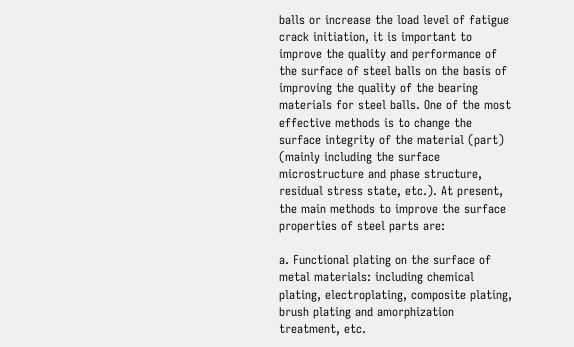balls or increase the load level of fatigue crack initiation, it is important to improve the quality and performance of the surface of steel balls on the basis of improving the quality of the bearing materials for steel balls. One of the most effective methods is to change the surface integrity of the material (part) (mainly including the surface microstructure and phase structure, residual stress state, etc.). At present, the main methods to improve the surface properties of steel parts are:

a. Functional plating on the surface of metal materials: including chemical plating, electroplating, composite plating, brush plating and amorphization treatment, etc.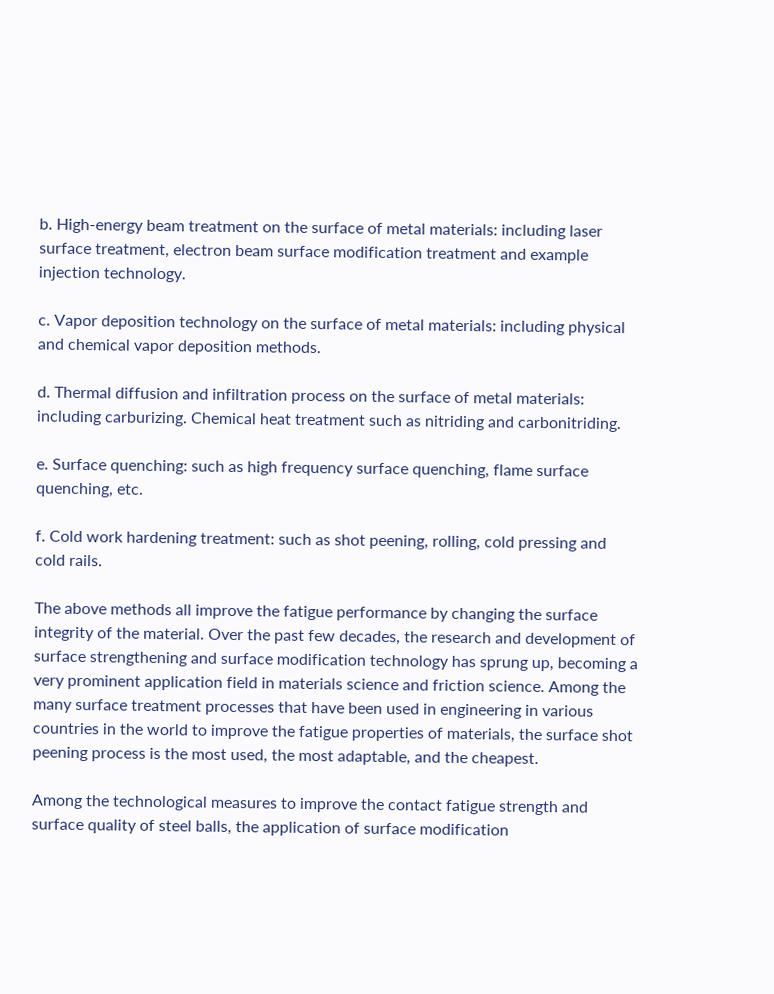b. High-energy beam treatment on the surface of metal materials: including laser surface treatment, electron beam surface modification treatment and example injection technology.

c. Vapor deposition technology on the surface of metal materials: including physical and chemical vapor deposition methods.

d. Thermal diffusion and infiltration process on the surface of metal materials: including carburizing. Chemical heat treatment such as nitriding and carbonitriding.

e. Surface quenching: such as high frequency surface quenching, flame surface quenching, etc.

f. Cold work hardening treatment: such as shot peening, rolling, cold pressing and cold rails.

The above methods all improve the fatigue performance by changing the surface integrity of the material. Over the past few decades, the research and development of surface strengthening and surface modification technology has sprung up, becoming a very prominent application field in materials science and friction science. Among the many surface treatment processes that have been used in engineering in various countries in the world to improve the fatigue properties of materials, the surface shot peening process is the most used, the most adaptable, and the cheapest.

Among the technological measures to improve the contact fatigue strength and surface quality of steel balls, the application of surface modification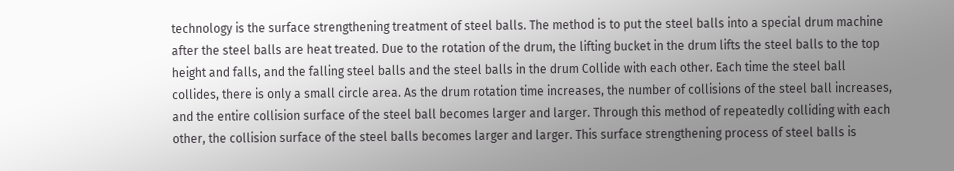technology is the surface strengthening treatment of steel balls. The method is to put the steel balls into a special drum machine after the steel balls are heat treated. Due to the rotation of the drum, the lifting bucket in the drum lifts the steel balls to the top height and falls, and the falling steel balls and the steel balls in the drum Collide with each other. Each time the steel ball collides, there is only a small circle area. As the drum rotation time increases, the number of collisions of the steel ball increases, and the entire collision surface of the steel ball becomes larger and larger. Through this method of repeatedly colliding with each other, the collision surface of the steel balls becomes larger and larger. This surface strengthening process of steel balls is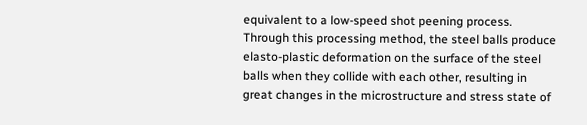equivalent to a low-speed shot peening process. Through this processing method, the steel balls produce elasto-plastic deformation on the surface of the steel balls when they collide with each other, resulting in great changes in the microstructure and stress state of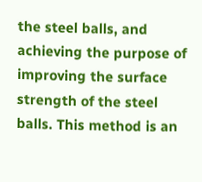the steel balls, and achieving the purpose of improving the surface strength of the steel balls. This method is an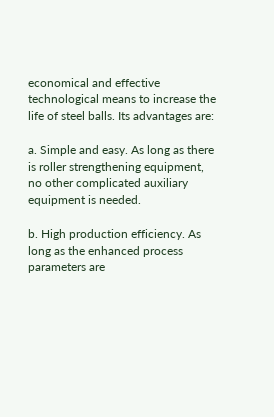economical and effective technological means to increase the life of steel balls. Its advantages are:

a. Simple and easy. As long as there is roller strengthening equipment, no other complicated auxiliary equipment is needed.

b. High production efficiency. As long as the enhanced process parameters are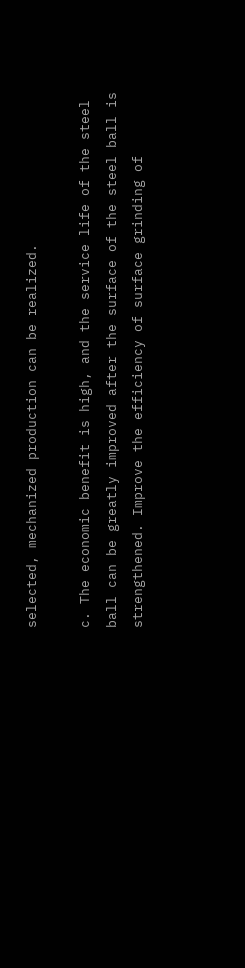selected, mechanized production can be realized.

c. The economic benefit is high, and the service life of the steel ball can be greatly improved after the surface of the steel ball is strengthened. Improve the efficiency of surface grinding of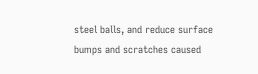steel balls, and reduce surface bumps and scratches caused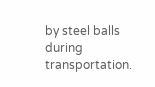by steel balls during transportation.